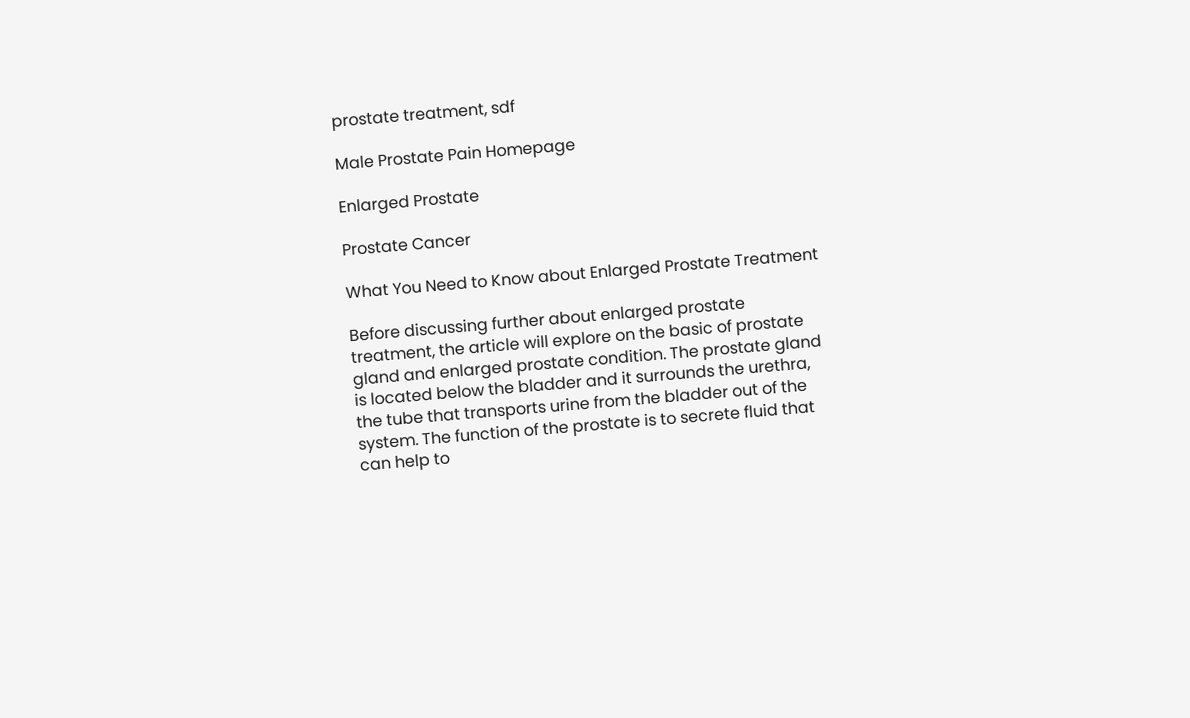prostate treatment, sdf

Male Prostate Pain Homepage

Enlarged Prostate

Prostate Cancer

What You Need to Know about Enlarged Prostate Treatment

Before discussing further about enlarged prostate treatment, the article will explore on the basic of prostate gland and enlarged prostate condition. The prostate gland is located below the bladder and it surrounds the urethra, the tube that transports urine from the bladder out of the system. The function of the prostate is to secrete fluid that can help to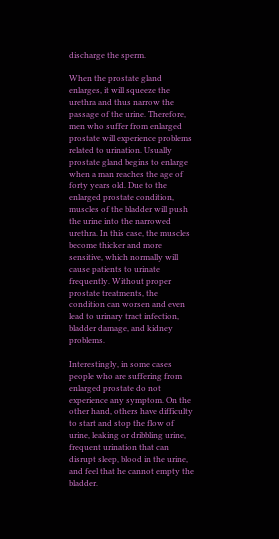discharge the sperm.

When the prostate gland enlarges, it will squeeze the urethra and thus narrow the passage of the urine. Therefore, men who suffer from enlarged prostate will experience problems related to urination. Usually prostate gland begins to enlarge when a man reaches the age of forty years old. Due to the enlarged prostate condition, muscles of the bladder will push the urine into the narrowed urethra. In this case, the muscles become thicker and more sensitive, which normally will cause patients to urinate frequently. Without proper prostate treatments, the condition can worsen and even lead to urinary tract infection, bladder damage, and kidney problems.

Interestingly, in some cases people who are suffering from enlarged prostate do not experience any symptom. On the other hand, others have difficulty to start and stop the flow of urine, leaking or dribbling urine, frequent urination that can disrupt sleep, blood in the urine, and feel that he cannot empty the bladder.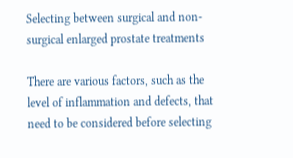Selecting between surgical and non-surgical enlarged prostate treatments

There are various factors, such as the level of inflammation and defects, that need to be considered before selecting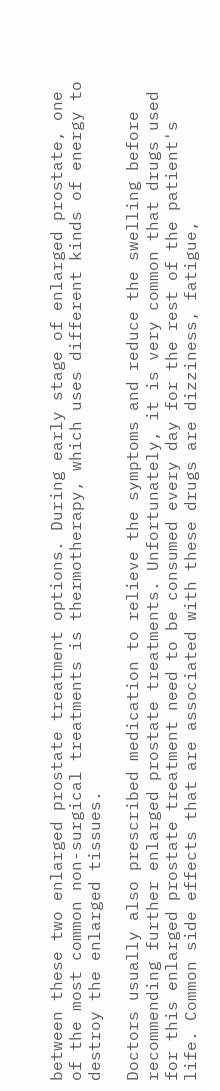between these two enlarged prostate treatment options. During early stage of enlarged prostate, one of the most common non-surgical treatments is thermotherapy, which uses different kinds of energy to destroy the enlarged tissues.

Doctors usually also prescribed medication to relieve the symptoms and reduce the swelling before recommending further enlarged prostate treatments. Unfortunately, it is very common that drugs used for this enlarged prostate treatment need to be consumed every day for the rest of the patient's life. Common side effects that are associated with these drugs are dizziness, fatigue,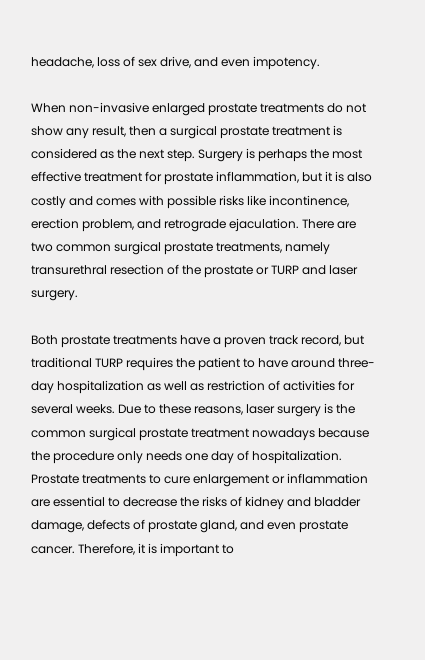headache, loss of sex drive, and even impotency.

When non-invasive enlarged prostate treatments do not show any result, then a surgical prostate treatment is considered as the next step. Surgery is perhaps the most effective treatment for prostate inflammation, but it is also costly and comes with possible risks like incontinence, erection problem, and retrograde ejaculation. There are two common surgical prostate treatments, namely transurethral resection of the prostate or TURP and laser surgery.

Both prostate treatments have a proven track record, but traditional TURP requires the patient to have around three-day hospitalization as well as restriction of activities for several weeks. Due to these reasons, laser surgery is the common surgical prostate treatment nowadays because the procedure only needs one day of hospitalization. Prostate treatments to cure enlargement or inflammation are essential to decrease the risks of kidney and bladder damage, defects of prostate gland, and even prostate cancer. Therefore, it is important to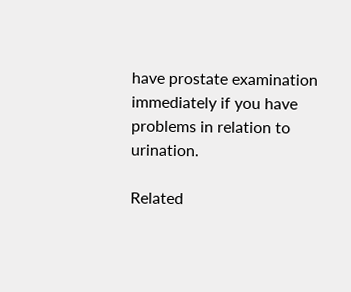have prostate examination immediately if you have problems in relation to urination.

Related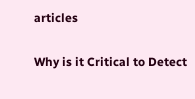articles

Why is it Critical to Detect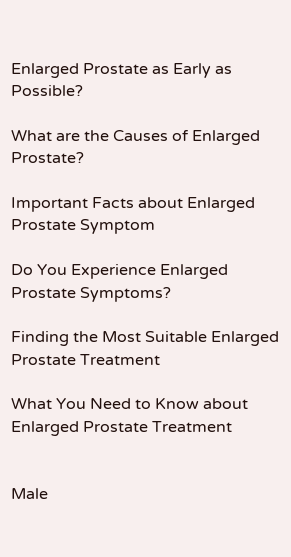Enlarged Prostate as Early as Possible?

What are the Causes of Enlarged Prostate?

Important Facts about Enlarged Prostate Symptom

Do You Experience Enlarged Prostate Symptoms?

Finding the Most Suitable Enlarged Prostate Treatment

What You Need to Know about Enlarged Prostate Treatment


Male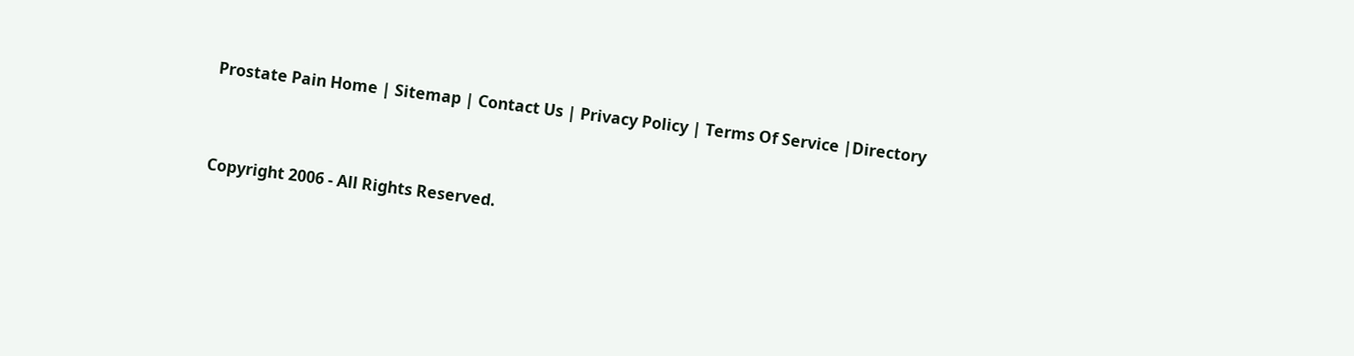Prostate Pain Home | Sitemap | Contact Us | Privacy Policy | Terms Of Service |Directory


Copyright 2006 - All Rights Reserved.